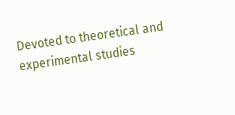Devoted to theoretical and experimental studies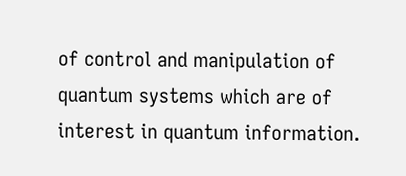of control and manipulation of quantum systems which are of interest in quantum information.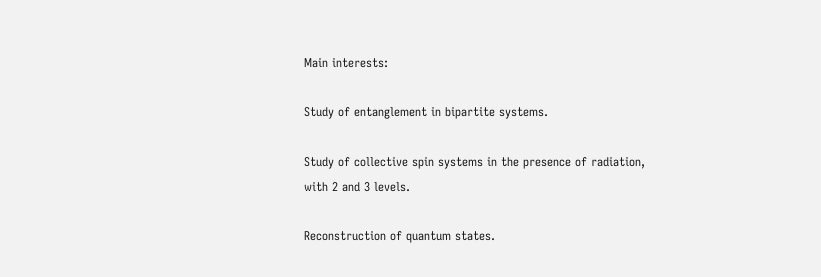Main interests:

Study of entanglement in bipartite systems.

Study of collective spin systems in the presence of radiation, with 2 and 3 levels.

Reconstruction of quantum states.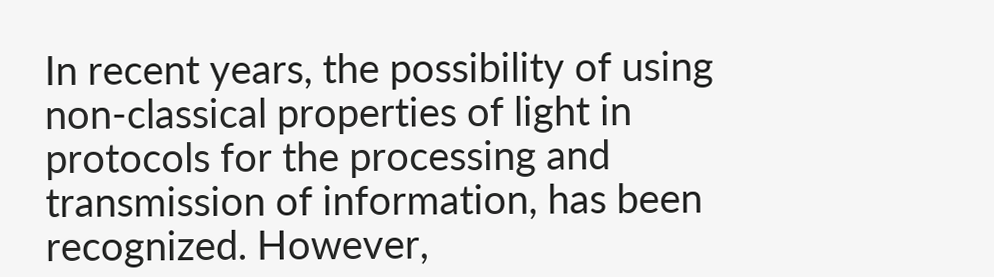In recent years, the possibility of using non-classical properties of light in protocols for the processing and transmission of information, has been recognized. However,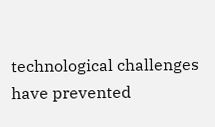technological challenges have prevented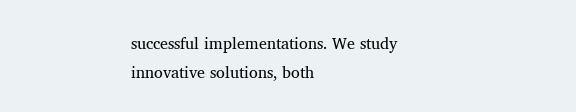successful implementations. We study innovative solutions, both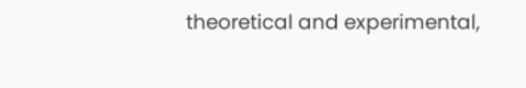theoretical and experimental,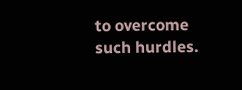to overcome such hurdles.